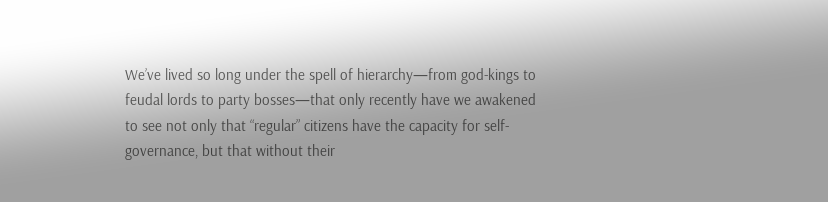We’ve lived so long under the spell of hierarchy—from god-kings to feudal lords to party bosses—that only recently have we awakened to see not only that “regular” citizens have the capacity for self-governance, but that without their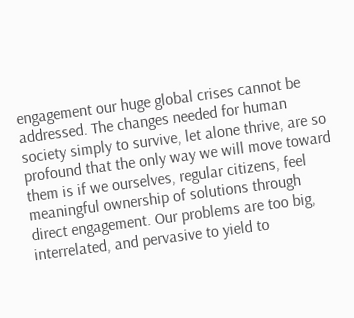engagement our huge global crises cannot be addressed. The changes needed for human society simply to survive, let alone thrive, are so profound that the only way we will move toward them is if we ourselves, regular citizens, feel meaningful ownership of solutions through direct engagement. Our problems are too big, interrelated, and pervasive to yield to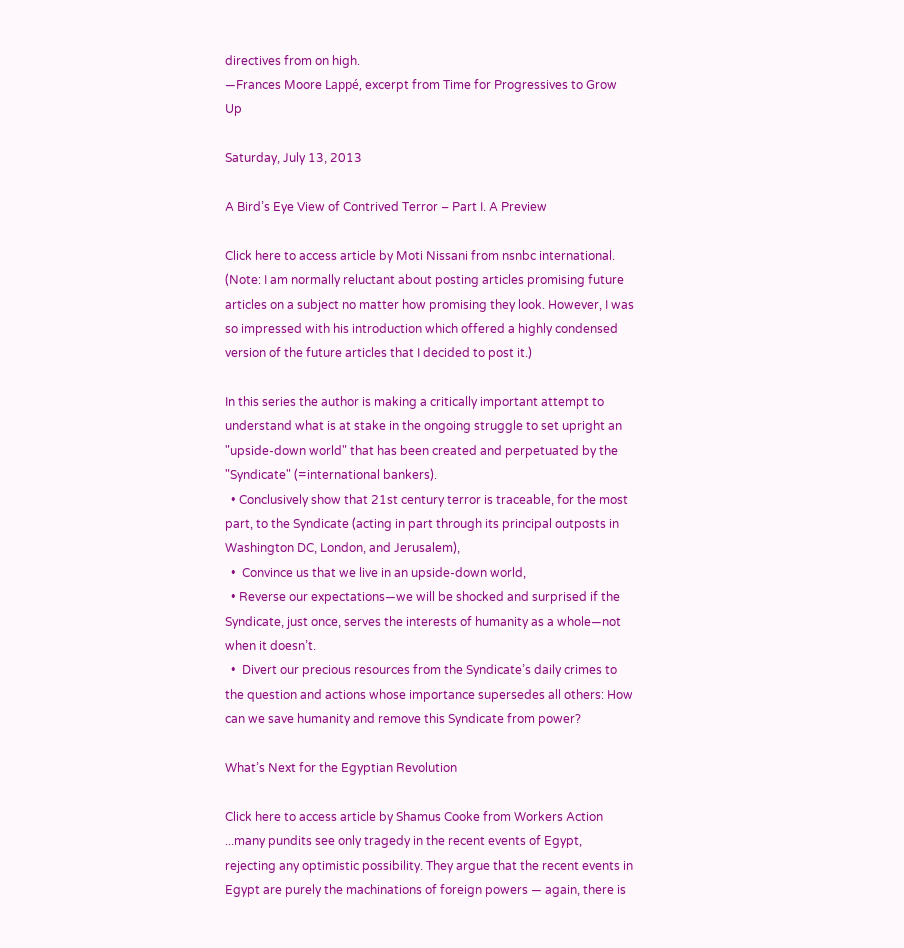directives from on high.
—Frances Moore Lappé, excerpt from Time for Progressives to Grow Up

Saturday, July 13, 2013

A Bird’s Eye View of Contrived Terror – Part I. A Preview

Click here to access article by Moti Nissani from nsnbc international. (Note: I am normally reluctant about posting articles promising future articles on a subject no matter how promising they look. However, I was so impressed with his introduction which offered a highly condensed version of the future articles that I decided to post it.)

In this series the author is making a critically important attempt to understand what is at stake in the ongoing struggle to set upright an "upside-down world" that has been created and perpetuated by the "Syndicate" (=international bankers).
  • Conclusively show that 21st century terror is traceable, for the most part, to the Syndicate (acting in part through its principal outposts in Washington DC, London, and Jerusalem),
  •  Convince us that we live in an upside-down world,
  • Reverse our expectations—we will be shocked and surprised if the Syndicate, just once, serves the interests of humanity as a whole—not when it doesn’t.
  •  Divert our precious resources from the Syndicate’s daily crimes to the question and actions whose importance supersedes all others: How can we save humanity and remove this Syndicate from power?

What’s Next for the Egyptian Revolution

Click here to access article by Shamus Cooke from Workers Action
...many pundits see only tragedy in the recent events of Egypt, rejecting any optimistic possibility. They argue that the recent events in Egypt are purely the machinations of foreign powers — again, there is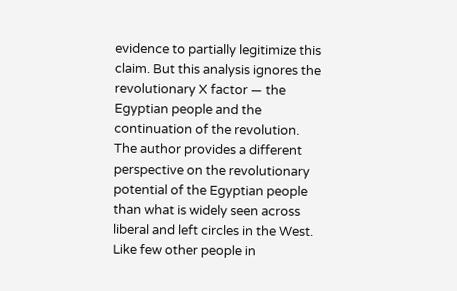evidence to partially legitimize this claim. But this analysis ignores the revolutionary X factor — the Egyptian people and the continuation of the revolution.
The author provides a different perspective on the revolutionary potential of the Egyptian people than what is widely seen across liberal and left circles in the West. Like few other people in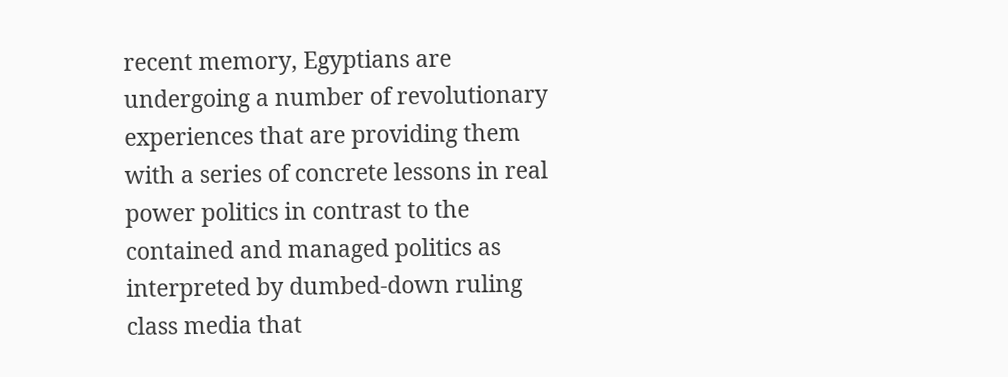recent memory, Egyptians are undergoing a number of revolutionary experiences that are providing them with a series of concrete lessons in real power politics in contrast to the contained and managed politics as interpreted by dumbed-down ruling class media that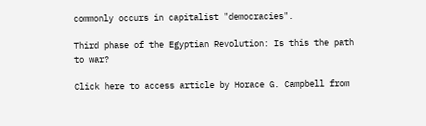commonly occurs in capitalist "democracies".

Third phase of the Egyptian Revolution: Is this the path to war?

Click here to access article by Horace G. Campbell from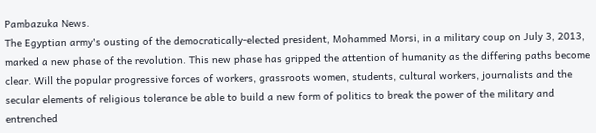Pambazuka News.
The Egyptian army's ousting of the democratically-elected president, Mohammed Morsi, in a military coup on July 3, 2013, marked a new phase of the revolution. This new phase has gripped the attention of humanity as the differing paths become clear. Will the popular progressive forces of workers, grassroots women, students, cultural workers, journalists and the secular elements of religious tolerance be able to build a new form of politics to break the power of the military and entrenched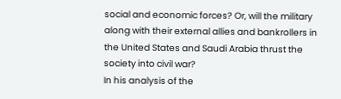social and economic forces? Or, will the military along with their external allies and bankrollers in the United States and Saudi Arabia thrust the society into civil war?
In his analysis of the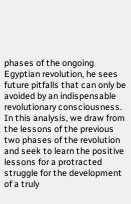phases of the ongoing Egyptian revolution, he sees future pitfalls that can only be avoided by an indispensable revolutionary consciousness.
In this analysis, we draw from the lessons of the previous two phases of the revolution and seek to learn the positive lessons for a protracted struggle for the development of a truly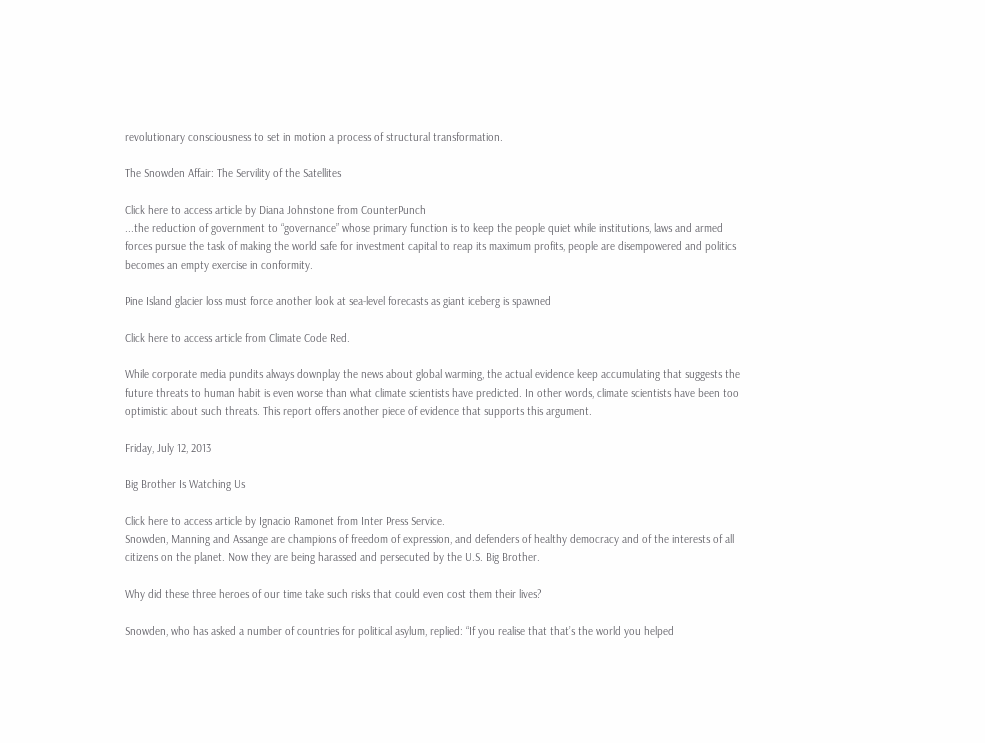revolutionary consciousness to set in motion a process of structural transformation.

The Snowden Affair: The Servility of the Satellites

Click here to access article by Diana Johnstone from CounterPunch
...the reduction of government to “governance” whose primary function is to keep the people quiet while institutions, laws and armed forces pursue the task of making the world safe for investment capital to reap its maximum profits, people are disempowered and politics becomes an empty exercise in conformity.

Pine Island glacier loss must force another look at sea-level forecasts as giant iceberg is spawned

Click here to access article from Climate Code Red.

While corporate media pundits always downplay the news about global warming, the actual evidence keep accumulating that suggests the future threats to human habit is even worse than what climate scientists have predicted. In other words, climate scientists have been too optimistic about such threats. This report offers another piece of evidence that supports this argument.

Friday, July 12, 2013

Big Brother Is Watching Us

Click here to access article by Ignacio Ramonet from Inter Press Service.
Snowden, Manning and Assange are champions of freedom of expression, and defenders of healthy democracy and of the interests of all citizens on the planet. Now they are being harassed and persecuted by the U.S. Big Brother.

Why did these three heroes of our time take such risks that could even cost them their lives?

Snowden, who has asked a number of countries for political asylum, replied: “If you realise that that’s the world you helped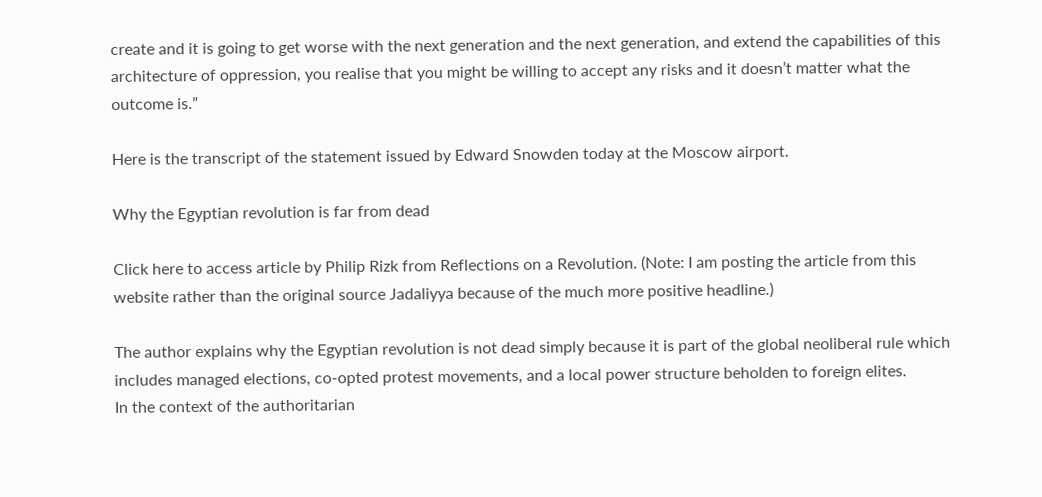create and it is going to get worse with the next generation and the next generation, and extend the capabilities of this architecture of oppression, you realise that you might be willing to accept any risks and it doesn’t matter what the outcome is.”

Here is the transcript of the statement issued by Edward Snowden today at the Moscow airport.

Why the Egyptian revolution is far from dead

Click here to access article by Philip Rizk from Reflections on a Revolution. (Note: I am posting the article from this website rather than the original source Jadaliyya because of the much more positive headline.)

The author explains why the Egyptian revolution is not dead simply because it is part of the global neoliberal rule which includes managed elections, co-opted protest movements, and a local power structure beholden to foreign elites.
In the context of the authoritarian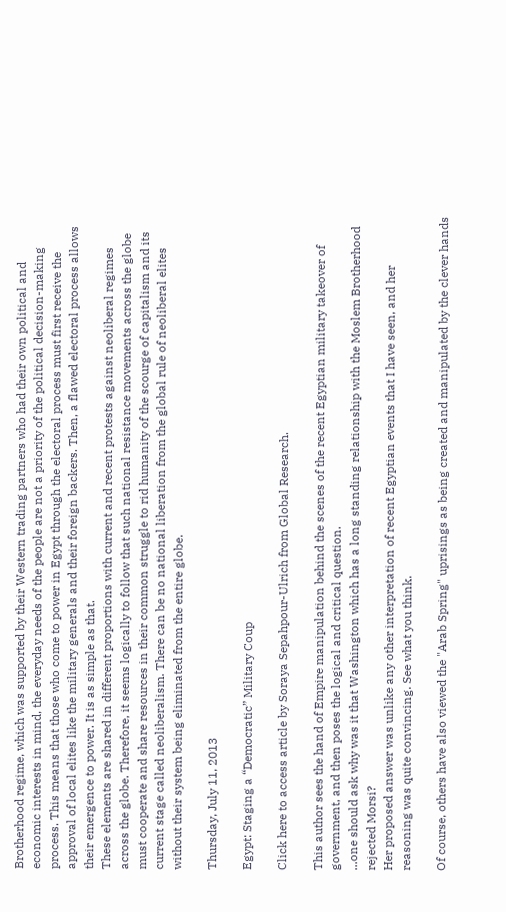Brotherhood regime, which was supported by their Western trading partners who had their own political and economic interests in mind, the everyday needs of the people are not a priority of the political decision-making process. This means that those who come to power in Egypt through the electoral process must first receive the approval of local elites like the military generals and their foreign backers. Then, a flawed electoral process allows their emergence to power. It is as simple as that.
These elements are shared in different proportions with current and recent protests against neoliberal regimes across the globe. Therefore, it seems logically to follow that such national resistance movements across the globe must cooperate and share resources in their common struggle to rid humanity of the scourge of capitalism and its current stage called neoliberalism. There can be no national liberation from the global rule of neoliberal elites without their system being eliminated from the entire globe.

Thursday, July 11, 2013

Egypt: Staging a “Democratic” Military Coup

Click here to access article by Soraya Sepahpour-Ulrich from Global Research.

This author sees the hand of Empire manipulation behind the scenes of the recent Egyptian military takeover of government, and then poses the logical and critical question.
...one should ask why was it that Washington which has a long standing relationship with the Moslem Brotherhood rejected Morsi?
Her proposed answer was unlike any other interpretation of recent Egyptian events that I have seen, and her reasoning was quite convincing. See what you think.

Of course, others have also viewed the "Arab Spring" uprisings as being created and manipulated by the clever hands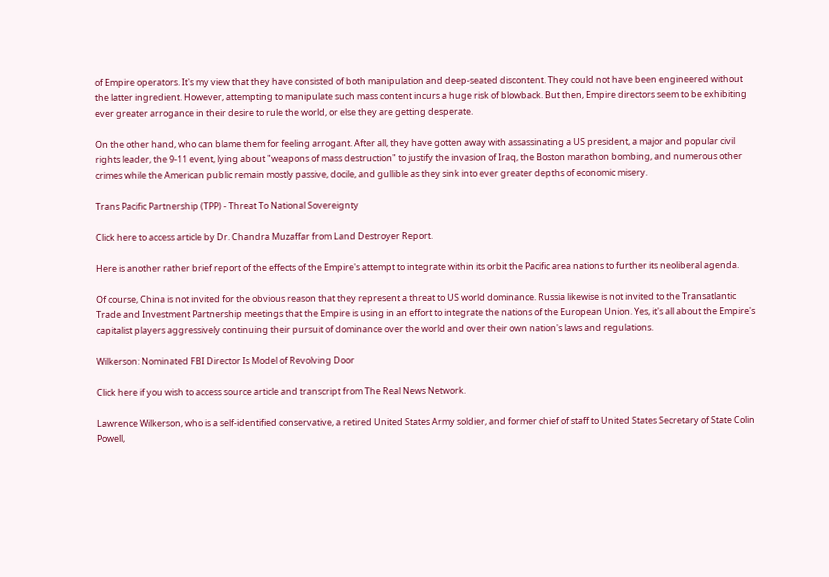of Empire operators. It's my view that they have consisted of both manipulation and deep-seated discontent. They could not have been engineered without the latter ingredient. However, attempting to manipulate such mass content incurs a huge risk of blowback. But then, Empire directors seem to be exhibiting ever greater arrogance in their desire to rule the world, or else they are getting desperate.

On the other hand, who can blame them for feeling arrogant. After all, they have gotten away with assassinating a US president, a major and popular civil rights leader, the 9-11 event, lying about "weapons of mass destruction" to justify the invasion of Iraq, the Boston marathon bombing, and numerous other crimes while the American public remain mostly passive, docile, and gullible as they sink into ever greater depths of economic misery.

Trans Pacific Partnership (TPP) - Threat To National Sovereignty

Click here to access article by Dr. Chandra Muzaffar from Land Destroyer Report.

Here is another rather brief report of the effects of the Empire's attempt to integrate within its orbit the Pacific area nations to further its neoliberal agenda.

Of course, China is not invited for the obvious reason that they represent a threat to US world dominance. Russia likewise is not invited to the Transatlantic Trade and Investment Partnership meetings that the Empire is using in an effort to integrate the nations of the European Union. Yes, it's all about the Empire's capitalist players aggressively continuing their pursuit of dominance over the world and over their own nation's laws and regulations.

Wilkerson: Nominated FBI Director Is Model of Revolving Door

Click here if you wish to access source article and transcript from The Real News Network.

Lawrence Wilkerson, who is a self-identified conservative, a retired United States Army soldier, and former chief of staff to United States Secretary of State Colin Powell,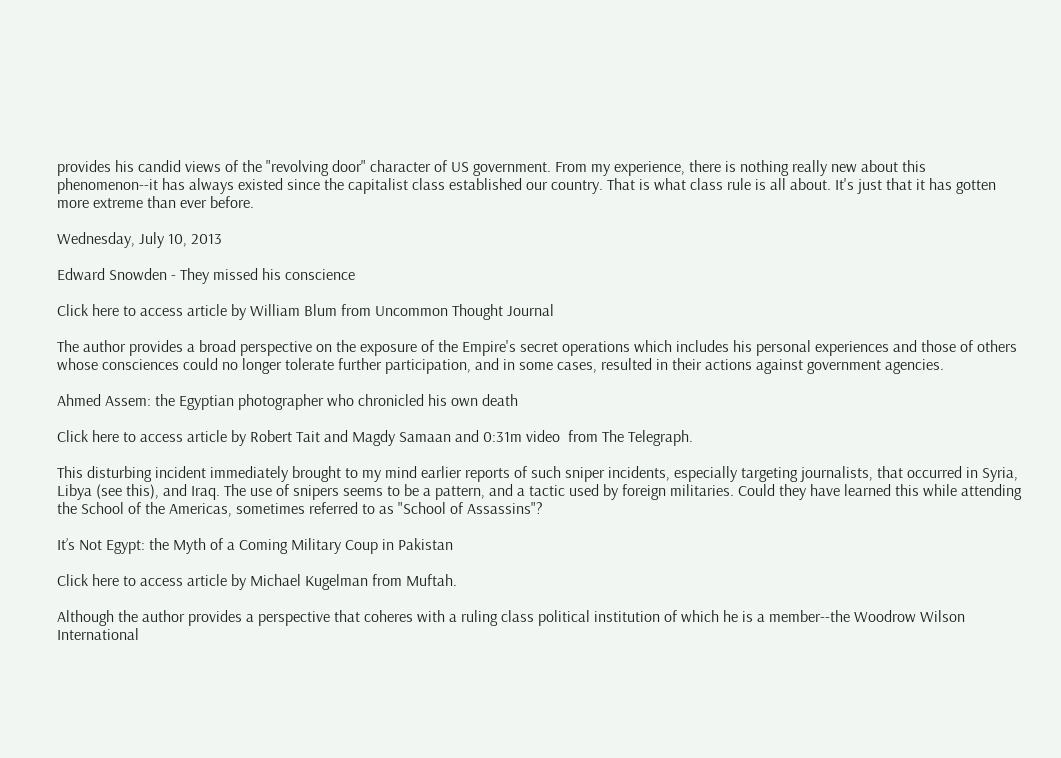provides his candid views of the "revolving door" character of US government. From my experience, there is nothing really new about this phenomenon--it has always existed since the capitalist class established our country. That is what class rule is all about. It's just that it has gotten more extreme than ever before.

Wednesday, July 10, 2013

Edward Snowden - They missed his conscience

Click here to access article by William Blum from Uncommon Thought Journal

The author provides a broad perspective on the exposure of the Empire's secret operations which includes his personal experiences and those of others whose consciences could no longer tolerate further participation, and in some cases, resulted in their actions against government agencies.

Ahmed Assem: the Egyptian photographer who chronicled his own death

Click here to access article by Robert Tait and Magdy Samaan and 0:31m video  from The Telegraph.

This disturbing incident immediately brought to my mind earlier reports of such sniper incidents, especially targeting journalists, that occurred in Syria, Libya (see this), and Iraq. The use of snipers seems to be a pattern, and a tactic used by foreign militaries. Could they have learned this while attending the School of the Americas, sometimes referred to as "School of Assassins"?

It’s Not Egypt: the Myth of a Coming Military Coup in Pakistan

Click here to access article by Michael Kugelman from Muftah.

Although the author provides a perspective that coheres with a ruling class political institution of which he is a member--the Woodrow Wilson International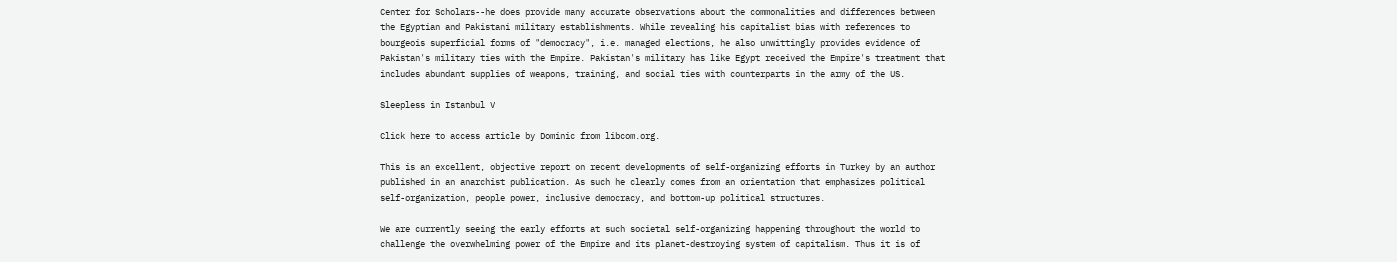Center for Scholars--he does provide many accurate observations about the commonalities and differences between the Egyptian and Pakistani military establishments. While revealing his capitalist bias with references to bourgeois superficial forms of "democracy", i.e. managed elections, he also unwittingly provides evidence of Pakistan's military ties with the Empire. Pakistan's military has like Egypt received the Empire's treatment that includes abundant supplies of weapons, training, and social ties with counterparts in the army of the US.

Sleepless in Istanbul V

Click here to access article by Dominic from libcom.org.

This is an excellent, objective report on recent developments of self-organizing efforts in Turkey by an author published in an anarchist publication. As such he clearly comes from an orientation that emphasizes political self-organization, people power, inclusive democracy, and bottom-up political structures.

We are currently seeing the early efforts at such societal self-organizing happening throughout the world to challenge the overwhelming power of the Empire and its planet-destroying system of capitalism. Thus it is of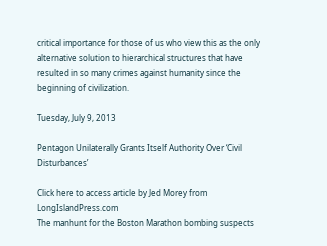critical importance for those of us who view this as the only alternative solution to hierarchical structures that have resulted in so many crimes against humanity since the beginning of civilization.

Tuesday, July 9, 2013

Pentagon Unilaterally Grants Itself Authority Over ‘Civil Disturbances’

Click here to access article by Jed Morey from LongIslandPress.com
The manhunt for the Boston Marathon bombing suspects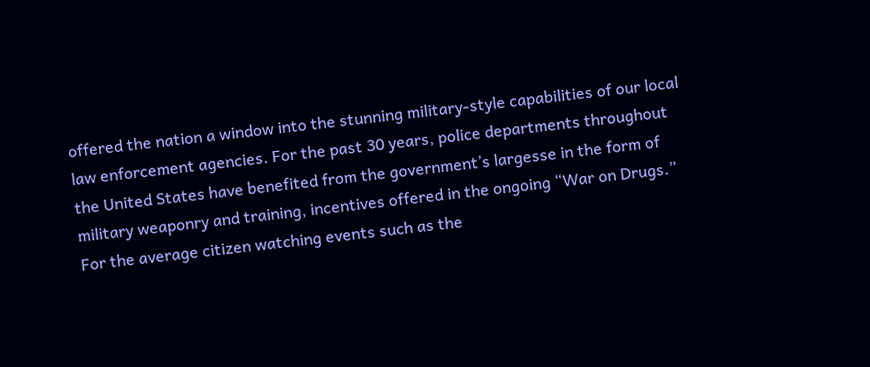offered the nation a window into the stunning military-style capabilities of our local law enforcement agencies. For the past 30 years, police departments throughout the United States have benefited from the government’s largesse in the form of military weaponry and training, incentives offered in the ongoing “War on Drugs.” For the average citizen watching events such as the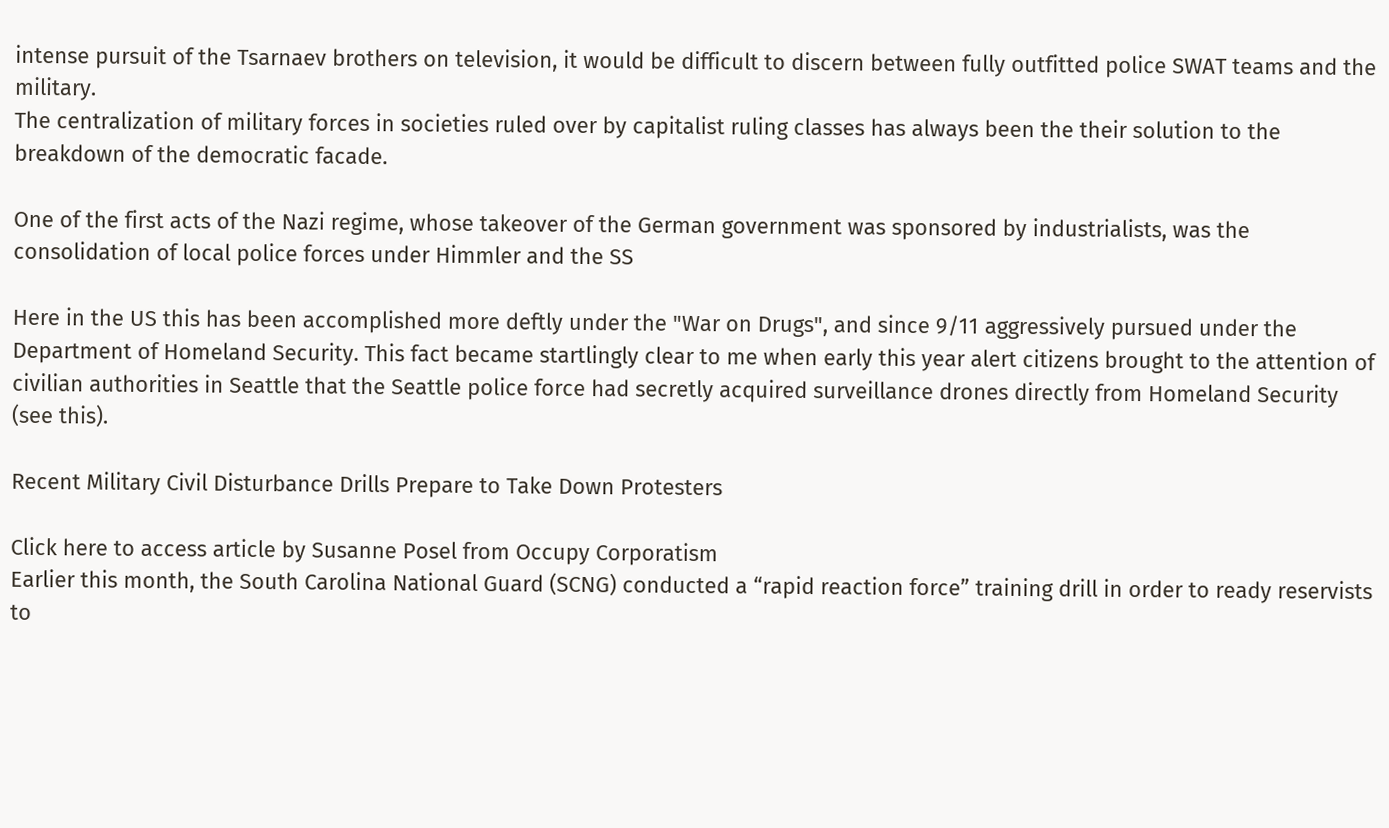intense pursuit of the Tsarnaev brothers on television, it would be difficult to discern between fully outfitted police SWAT teams and the military.
The centralization of military forces in societies ruled over by capitalist ruling classes has always been the their solution to the breakdown of the democratic facade.

One of the first acts of the Nazi regime, whose takeover of the German government was sponsored by industrialists, was the consolidation of local police forces under Himmler and the SS

Here in the US this has been accomplished more deftly under the "War on Drugs", and since 9/11 aggressively pursued under the Department of Homeland Security. This fact became startlingly clear to me when early this year alert citizens brought to the attention of civilian authorities in Seattle that the Seattle police force had secretly acquired surveillance drones directly from Homeland Security (see this).

Recent Military Civil Disturbance Drills Prepare to Take Down Protesters

Click here to access article by Susanne Posel from Occupy Corporatism
Earlier this month, the South Carolina National Guard (SCNG) conducted a “rapid reaction force” training drill in order to ready reservists to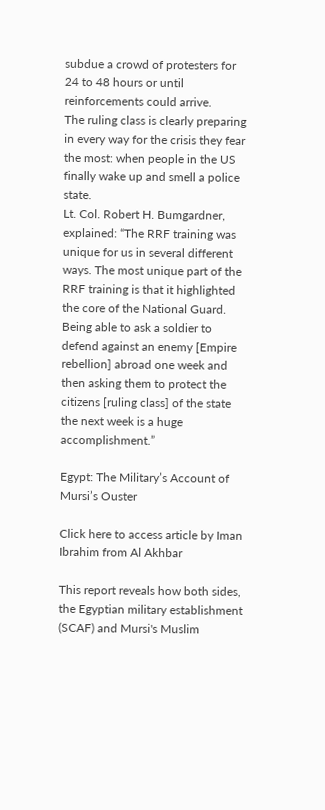subdue a crowd of protesters for 24 to 48 hours or until reinforcements could arrive.
The ruling class is clearly preparing in every way for the crisis they fear the most: when people in the US finally wake up and smell a police state.
Lt. Col. Robert H. Bumgardner, explained: “The RRF training was unique for us in several different ways. The most unique part of the RRF training is that it highlighted the core of the National Guard. Being able to ask a soldier to defend against an enemy [Empire rebellion] abroad one week and then asking them to protect the citizens [ruling class] of the state the next week is a huge accomplishment.”

Egypt: The Military’s Account of Mursi’s Ouster

Click here to access article by Iman Ibrahim from Al Akhbar

This report reveals how both sides, the Egyptian military establishment (SCAF) and Mursi's Muslim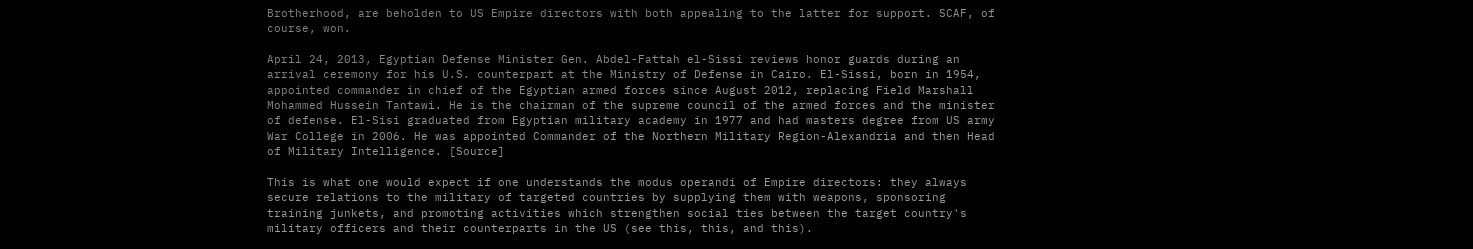Brotherhood, are beholden to US Empire directors with both appealing to the latter for support. SCAF, of course, won.

April 24, 2013, Egyptian Defense Minister Gen. Abdel-Fattah el-Sissi reviews honor guards during an arrival ceremony for his U.S. counterpart at the Ministry of Defense in Cairo. El-Sissi, born in 1954, appointed commander in chief of the Egyptian armed forces since August 2012, replacing Field Marshall Mohammed Hussein Tantawi. He is the chairman of the supreme council of the armed forces and the minister of defense. El-Sisi graduated from Egyptian military academy in 1977 and had masters degree from US army War College in 2006. He was appointed Commander of the Northern Military Region-Alexandria and then Head of Military Intelligence. [Source]

This is what one would expect if one understands the modus operandi of Empire directors: they always secure relations to the military of targeted countries by supplying them with weapons, sponsoring training junkets, and promoting activities which strengthen social ties between the target country's military officers and their counterparts in the US (see this, this, and this).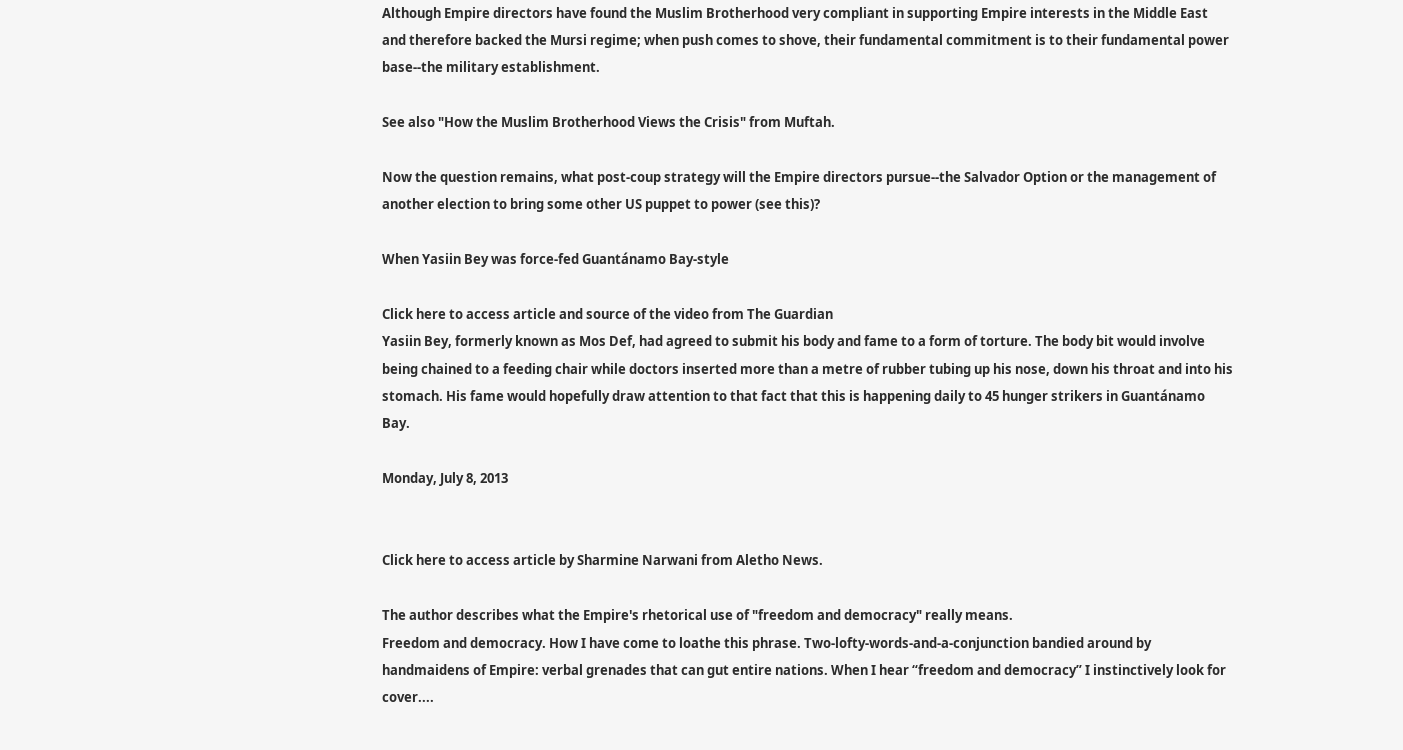Although Empire directors have found the Muslim Brotherhood very compliant in supporting Empire interests in the Middle East and therefore backed the Mursi regime; when push comes to shove, their fundamental commitment is to their fundamental power base--the military establishment.

See also "How the Muslim Brotherhood Views the Crisis" from Muftah.

Now the question remains, what post-coup strategy will the Empire directors pursue--the Salvador Option or the management of another election to bring some other US puppet to power (see this)?

When Yasiin Bey was force-fed Guantánamo Bay-style

Click here to access article and source of the video from The Guardian
Yasiin Bey, formerly known as Mos Def, had agreed to submit his body and fame to a form of torture. The body bit would involve being chained to a feeding chair while doctors inserted more than a metre of rubber tubing up his nose, down his throat and into his stomach. His fame would hopefully draw attention to that fact that this is happening daily to 45 hunger strikers in Guantánamo Bay.

Monday, July 8, 2013


Click here to access article by Sharmine Narwani from Aletho News.

The author describes what the Empire's rhetorical use of "freedom and democracy" really means.
Freedom and democracy. How I have come to loathe this phrase. Two-lofty-words-and-a-conjunction bandied around by handmaidens of Empire: verbal grenades that can gut entire nations. When I hear “freedom and democracy” I instinctively look for cover....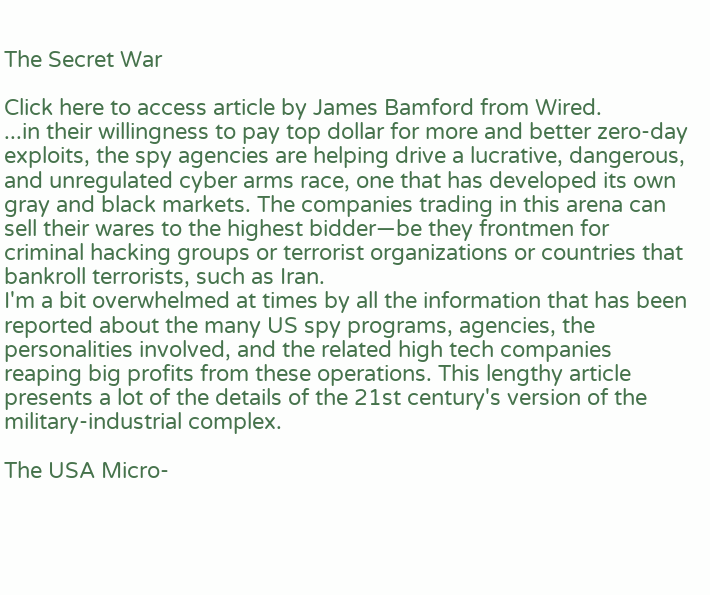The Secret War

Click here to access article by James Bamford from Wired.
...in their willingness to pay top dollar for more and better zero-day exploits, the spy agencies are helping drive a lucrative, dangerous, and unregulated cyber arms race, one that has developed its own gray and black markets. The companies trading in this arena can sell their wares to the highest bidder—be they frontmen for criminal hacking groups or terrorist organizations or countries that bankroll terrorists, such as Iran.
I'm a bit overwhelmed at times by all the information that has been reported about the many US spy programs, agencies, the personalities involved, and the related high tech companies reaping big profits from these operations. This lengthy article presents a lot of the details of the 21st century's version of the military-industrial complex.

The USA Micro-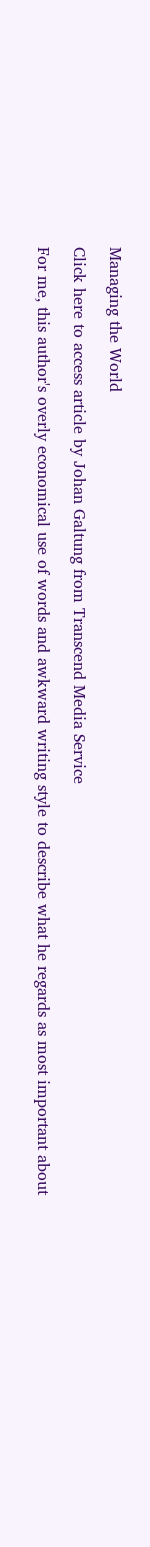Managing the World

Click here to access article by Johan Galtung from Transcend Media Service

For me, this author's overly economical use of words and awkward writing style to describe what he regards as most important about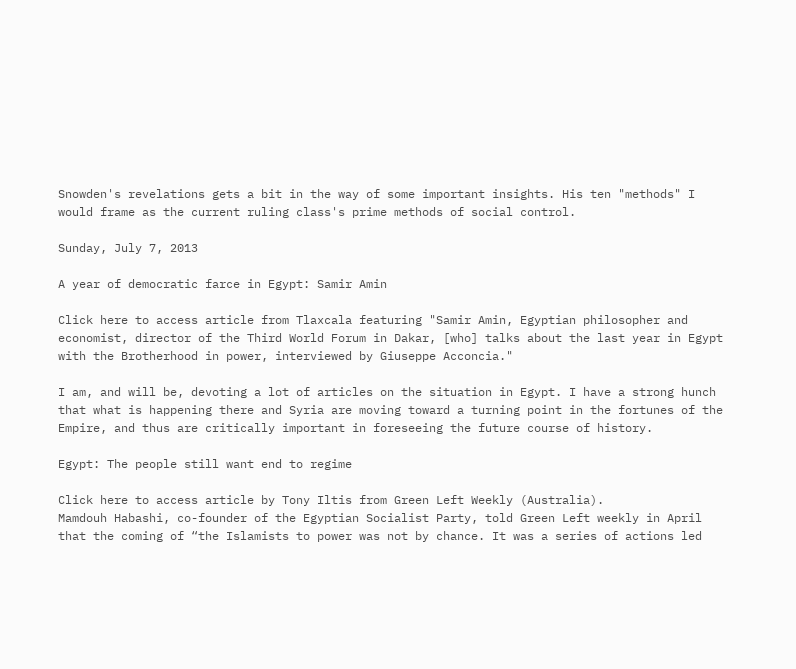Snowden's revelations gets a bit in the way of some important insights. His ten "methods" I would frame as the current ruling class's prime methods of social control.

Sunday, July 7, 2013

A year of democratic farce in Egypt: Samir Amin

Click here to access article from Tlaxcala featuring "Samir Amin, Egyptian philosopher and economist, director of the Third World Forum in Dakar, [who] talks about the last year in Egypt with the Brotherhood in power, interviewed by Giuseppe Acconcia."

I am, and will be, devoting a lot of articles on the situation in Egypt. I have a strong hunch that what is happening there and Syria are moving toward a turning point in the fortunes of the Empire, and thus are critically important in foreseeing the future course of history.

Egypt: The people still want end to regime

Click here to access article by Tony Iltis from Green Left Weekly (Australia).
Mamdouh Habashi, co-founder of the Egyptian Socialist Party, told Green Left weekly in April that the coming of “the Islamists to power was not by chance. It was a series of actions led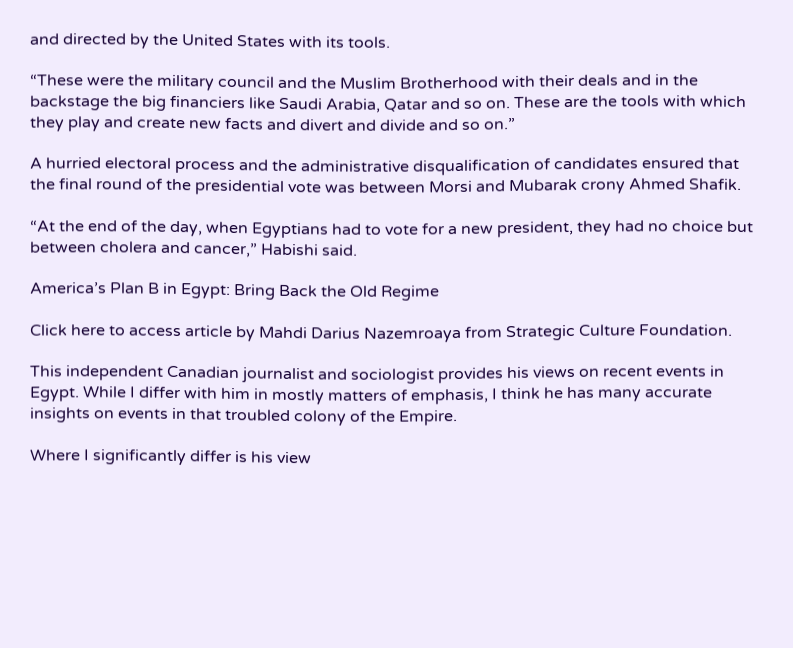and directed by the United States with its tools.

“These were the military council and the Muslim Brotherhood with their deals and in the backstage the big financiers like Saudi Arabia, Qatar and so on. These are the tools with which they play and create new facts and divert and divide and so on.”

A hurried electoral process and the administrative disqualification of candidates ensured that the final round of the presidential vote was between Morsi and Mubarak crony Ahmed Shafik.

“At the end of the day, when Egyptians had to vote for a new president, they had no choice but between cholera and cancer,” Habishi said.

America’s Plan B in Egypt: Bring Back the Old Regime

Click here to access article by Mahdi Darius Nazemroaya from Strategic Culture Foundation.

This independent Canadian journalist and sociologist provides his views on recent events in Egypt. While I differ with him in mostly matters of emphasis, I think he has many accurate insights on events in that troubled colony of the Empire.

Where I significantly differ is his view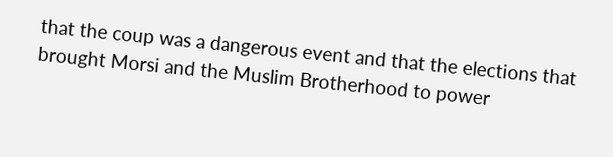that the coup was a dangerous event and that the elections that brought Morsi and the Muslim Brotherhood to power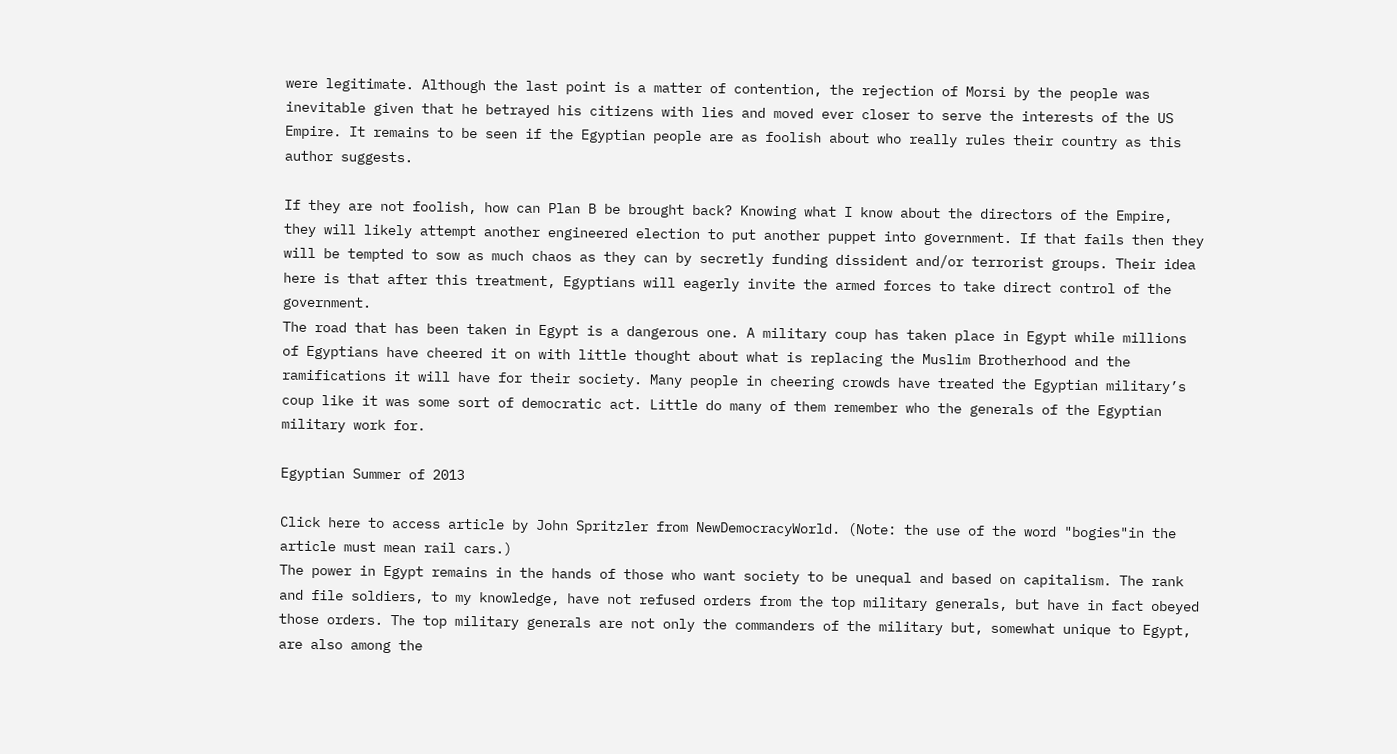were legitimate. Although the last point is a matter of contention, the rejection of Morsi by the people was inevitable given that he betrayed his citizens with lies and moved ever closer to serve the interests of the US Empire. It remains to be seen if the Egyptian people are as foolish about who really rules their country as this author suggests.

If they are not foolish, how can Plan B be brought back? Knowing what I know about the directors of the Empire, they will likely attempt another engineered election to put another puppet into government. If that fails then they will be tempted to sow as much chaos as they can by secretly funding dissident and/or terrorist groups. Their idea here is that after this treatment, Egyptians will eagerly invite the armed forces to take direct control of the government.
The road that has been taken in Egypt is a dangerous one. A military coup has taken place in Egypt while millions of Egyptians have cheered it on with little thought about what is replacing the Muslim Brotherhood and the ramifications it will have for their society. Many people in cheering crowds have treated the Egyptian military’s coup like it was some sort of democratic act. Little do many of them remember who the generals of the Egyptian military work for.

Egyptian Summer of 2013

Click here to access article by John Spritzler from NewDemocracyWorld. (Note: the use of the word "bogies"in the article must mean rail cars.)
The power in Egypt remains in the hands of those who want society to be unequal and based on capitalism. The rank and file soldiers, to my knowledge, have not refused orders from the top military generals, but have in fact obeyed those orders. The top military generals are not only the commanders of the military but, somewhat unique to Egypt, are also among the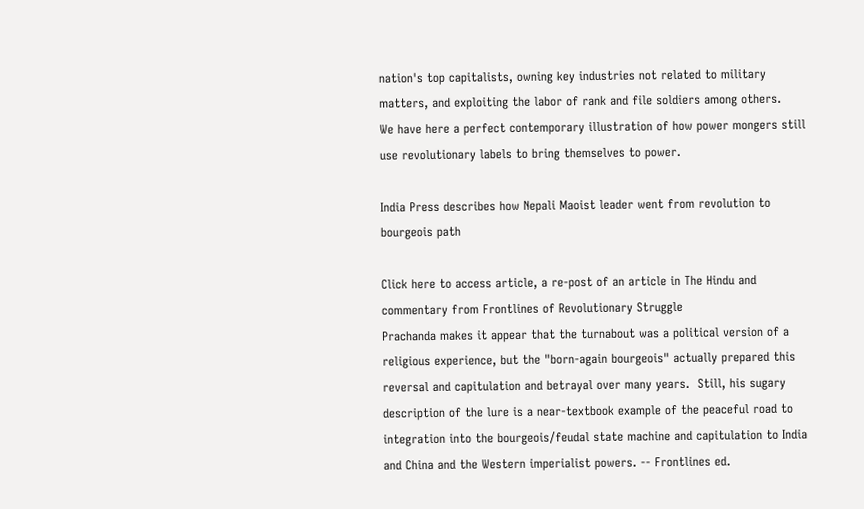nation's top capitalists, owning key industries not related to military matters, and exploiting the labor of rank and file soldiers among others.
We have here a perfect contemporary illustration of how power mongers still use revolutionary labels to bring themselves to power.

India Press describes how Nepali Maoist leader went from revolution to bourgeois path

Click here to access article, a re-post of an article in The Hindu and commentary from Frontlines of Revolutionary Struggle
Prachanda makes it appear that the turnabout was a political version of a religious experience, but the "born-again bourgeois" actually prepared this reversal and capitulation and betrayal over many years.  Still, his sugary description of the lure is a near-textbook example of the peaceful road to integration into the bourgeois/feudal state machine and capitulation to India and China and the Western imperialist powers. -- Frontlines ed.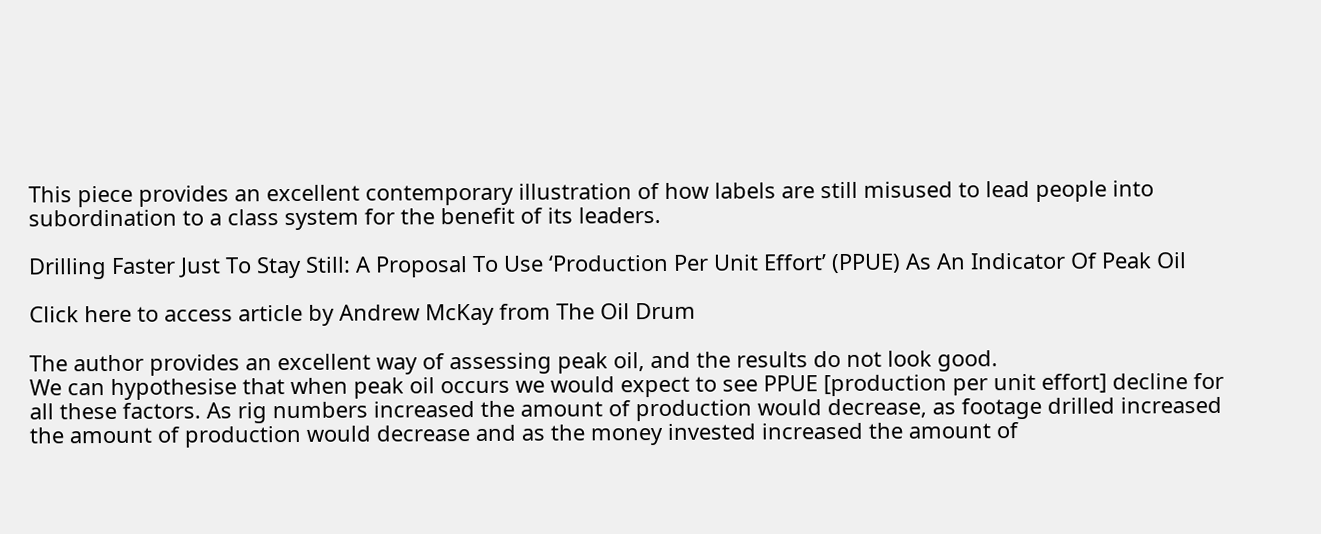This piece provides an excellent contemporary illustration of how labels are still misused to lead people into subordination to a class system for the benefit of its leaders.

Drilling Faster Just To Stay Still: A Proposal To Use ‘Production Per Unit Effort’ (PPUE) As An Indicator Of Peak Oil

Click here to access article by Andrew McKay from The Oil Drum

The author provides an excellent way of assessing peak oil, and the results do not look good.
We can hypothesise that when peak oil occurs we would expect to see PPUE [production per unit effort] decline for all these factors. As rig numbers increased the amount of production would decrease, as footage drilled increased the amount of production would decrease and as the money invested increased the amount of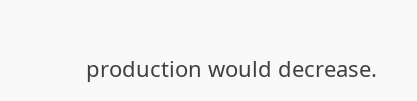production would decrease.